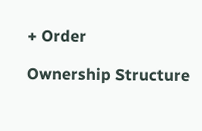+ Order

Ownership Structure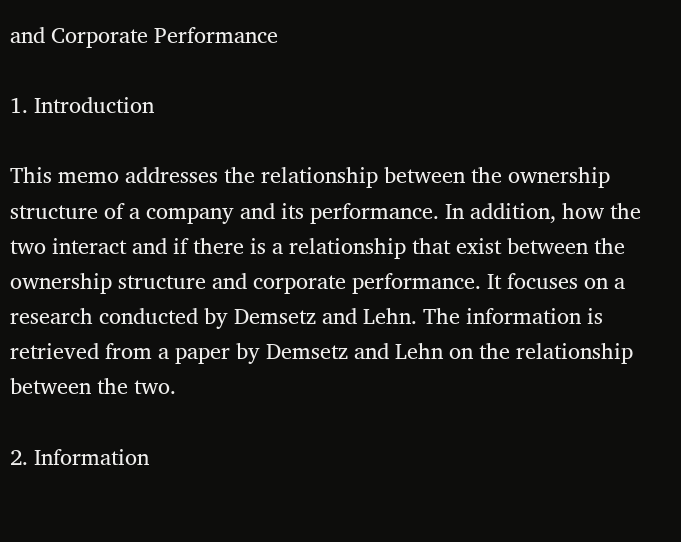and Corporate Performance

1. Introduction

This memo addresses the relationship between the ownership structure of a company and its performance. In addition, how the two interact and if there is a relationship that exist between the ownership structure and corporate performance. It focuses on a research conducted by Demsetz and Lehn. The information is retrieved from a paper by Demsetz and Lehn on the relationship between the two.

2. Information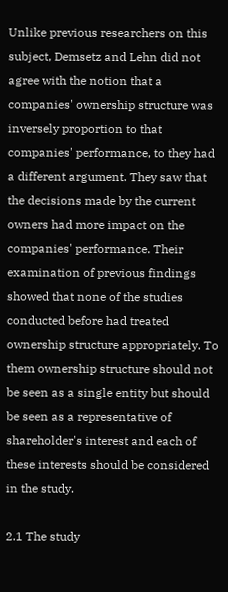Unlike previous researchers on this subject, Demsetz and Lehn did not agree with the notion that a companies' ownership structure was inversely proportion to that companies' performance, to they had a different argument. They saw that the decisions made by the current owners had more impact on the companies' performance. Their examination of previous findings showed that none of the studies conducted before had treated ownership structure appropriately. To them ownership structure should not be seen as a single entity but should be seen as a representative of shareholder's interest and each of these interests should be considered in the study.

2.1 The study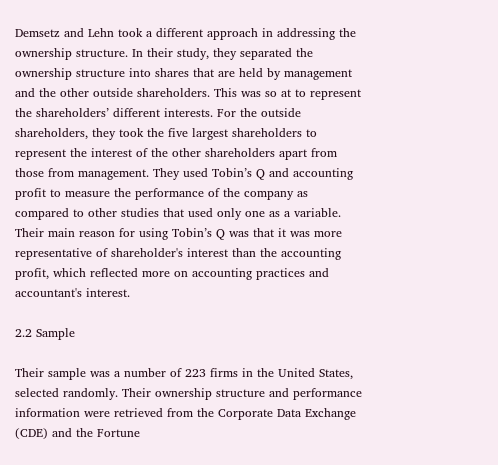Demsetz and Lehn took a different approach in addressing the ownership structure. In their study, they separated the ownership structure into shares that are held by management and the other outside shareholders. This was so at to represent the shareholders’ different interests. For the outside shareholders, they took the five largest shareholders to represent the interest of the other shareholders apart from those from management. They used Tobin’s Q and accounting profit to measure the performance of the company as compared to other studies that used only one as a variable. Their main reason for using Tobin’s Q was that it was more representative of shareholder's interest than the accounting profit, which reflected more on accounting practices and accountant's interest.

2.2 Sample

Their sample was a number of 223 firms in the United States, selected randomly. Their ownership structure and performance information were retrieved from the Corporate Data Exchange (CDE) and the Fortune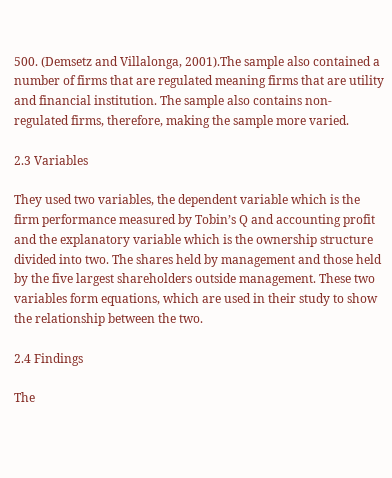500. (Demsetz and Villalonga, 2001).The sample also contained a number of firms that are regulated meaning firms that are utility and financial institution. The sample also contains non-regulated firms, therefore, making the sample more varied.

2.3 Variables

They used two variables, the dependent variable which is the firm performance measured by Tobin’s Q and accounting profit and the explanatory variable which is the ownership structure divided into two. The shares held by management and those held by the five largest shareholders outside management. These two variables form equations, which are used in their study to show the relationship between the two.

2.4 Findings

The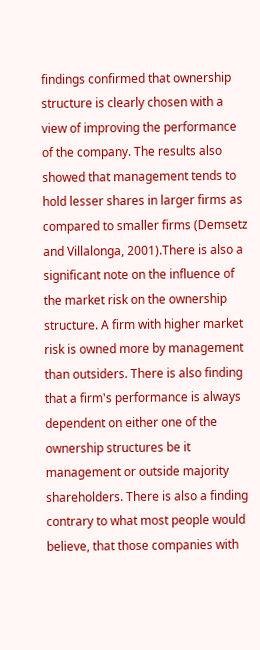findings confirmed that ownership structure is clearly chosen with a view of improving the performance of the company. The results also showed that management tends to hold lesser shares in larger firms as compared to smaller firms (Demsetz and Villalonga, 2001).There is also a significant note on the influence of the market risk on the ownership structure. A firm with higher market risk is owned more by management than outsiders. There is also finding that a firm's performance is always dependent on either one of the ownership structures be it management or outside majority shareholders. There is also a finding contrary to what most people would believe, that those companies with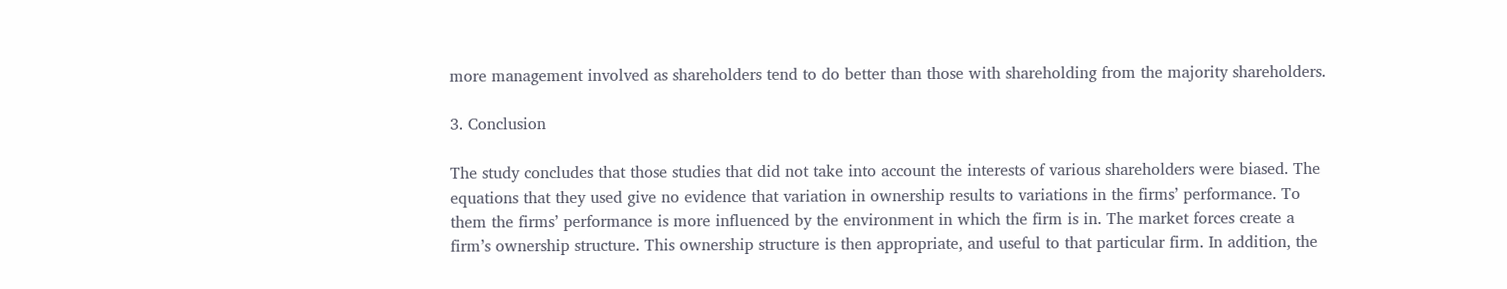more management involved as shareholders tend to do better than those with shareholding from the majority shareholders.

3. Conclusion

The study concludes that those studies that did not take into account the interests of various shareholders were biased. The equations that they used give no evidence that variation in ownership results to variations in the firms’ performance. To them the firms’ performance is more influenced by the environment in which the firm is in. The market forces create a firm’s ownership structure. This ownership structure is then appropriate, and useful to that particular firm. In addition, the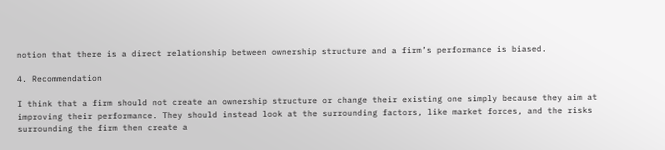notion that there is a direct relationship between ownership structure and a firm’s performance is biased.

4. Recommendation

I think that a firm should not create an ownership structure or change their existing one simply because they aim at improving their performance. They should instead look at the surrounding factors, like market forces, and the risks surrounding the firm then create a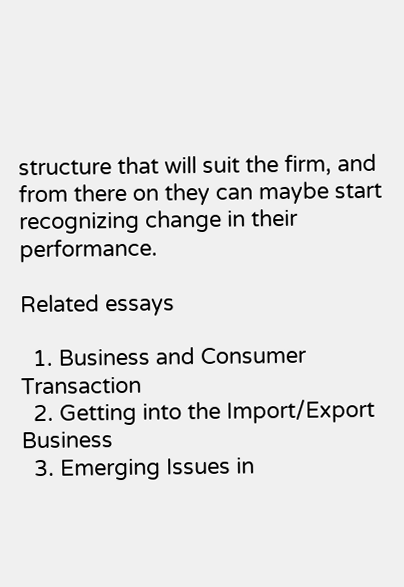structure that will suit the firm, and from there on they can maybe start recognizing change in their performance.

Related essays

  1. Business and Consumer Transaction
  2. Getting into the Import/Export Business
  3. Emerging Issues in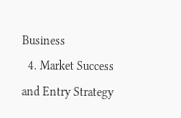Business
  4. Market Success and Entry Strategy